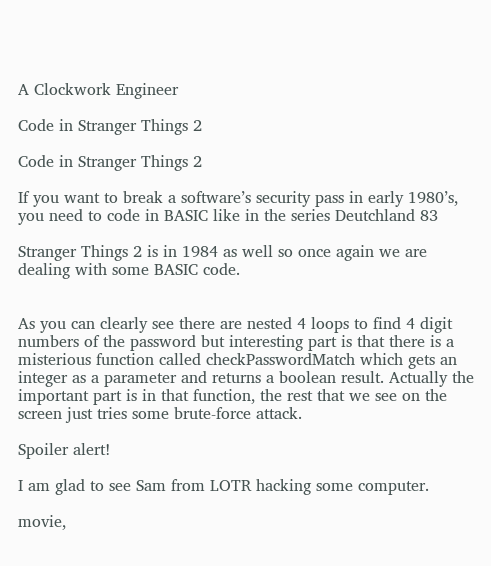A Clockwork Engineer

Code in Stranger Things 2

Code in Stranger Things 2

If you want to break a software’s security pass in early 1980’s, you need to code in BASIC like in the series Deutchland 83

Stranger Things 2 is in 1984 as well so once again we are dealing with some BASIC code.


As you can clearly see there are nested 4 loops to find 4 digit numbers of the password but interesting part is that there is a misterious function called checkPasswordMatch which gets an integer as a parameter and returns a boolean result. Actually the important part is in that function, the rest that we see on the screen just tries some brute-force attack.

Spoiler alert!

I am glad to see Sam from LOTR hacking some computer.

movie,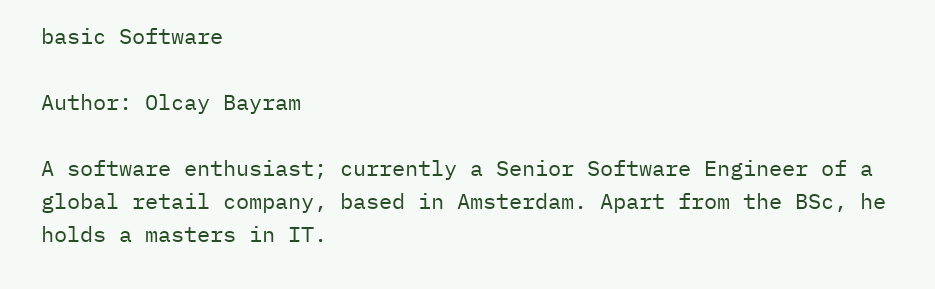basic Software

Author: Olcay Bayram

A software enthusiast; currently a Senior Software Engineer of a global retail company, based in Amsterdam. Apart from the BSc, he holds a masters in IT.